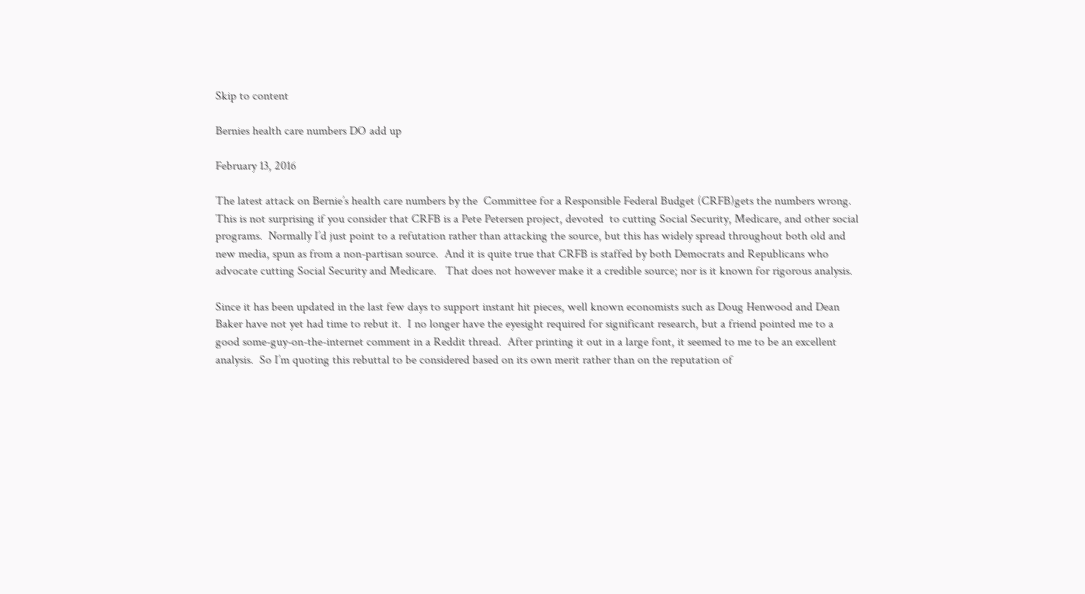Skip to content

Bernies health care numbers DO add up

February 13, 2016

The latest attack on Bernie’s health care numbers by the  Committee for a Responsible Federal Budget (CRFB)gets the numbers wrong. This is not surprising if you consider that CRFB is a Pete Petersen project, devoted  to cutting Social Security, Medicare, and other social programs.  Normally I’d just point to a refutation rather than attacking the source, but this has widely spread throughout both old and new media, spun as from a non-partisan source.  And it is quite true that CRFB is staffed by both Democrats and Republicans who advocate cutting Social Security and Medicare.   That does not however make it a credible source; nor is it known for rigorous analysis.

Since it has been updated in the last few days to support instant hit pieces, well known economists such as Doug Henwood and Dean Baker have not yet had time to rebut it.  I no longer have the eyesight required for significant research, but a friend pointed me to a good some-guy-on-the-internet comment in a Reddit thread.  After printing it out in a large font, it seemed to me to be an excellent analysis.  So I’m quoting this rebuttal to be considered based on its own merit rather than on the reputation of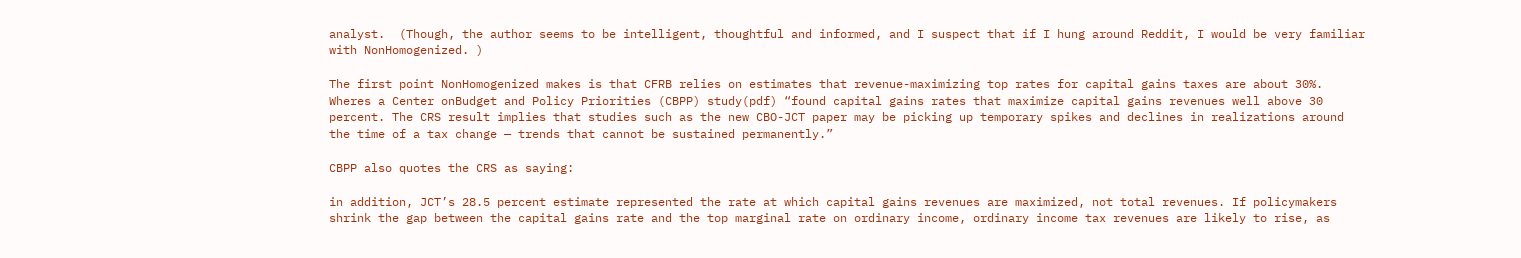analyst.  (Though, the author seems to be intelligent, thoughtful and informed, and I suspect that if I hung around Reddit, I would be very familiar with NonHomogenized. )

The first point NonHomogenized makes is that CFRB relies on estimates that revenue-maximizing top rates for capital gains taxes are about 30%. Wheres a Center onBudget and Policy Priorities (CBPP) study(pdf) “found capital gains rates that maximize capital gains revenues well above 30 percent. The CRS result implies that studies such as the new CBO-JCT paper may be picking up temporary spikes and declines in realizations around the time of a tax change — trends that cannot be sustained permanently.”

CBPP also quotes the CRS as saying:

in addition, JCT’s 28.5 percent estimate represented the rate at which capital gains revenues are maximized, not total revenues. If policymakers shrink the gap between the capital gains rate and the top marginal rate on ordinary income, ordinary income tax revenues are likely to rise, as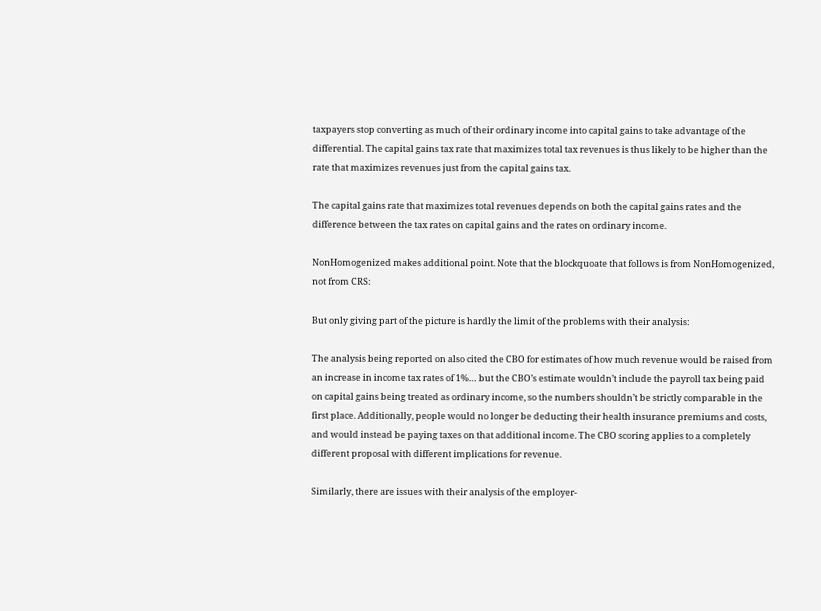taxpayers stop converting as much of their ordinary income into capital gains to take advantage of the differential. The capital gains tax rate that maximizes total tax revenues is thus likely to be higher than the rate that maximizes revenues just from the capital gains tax.

The capital gains rate that maximizes total revenues depends on both the capital gains rates and the difference between the tax rates on capital gains and the rates on ordinary income.

NonHomogenized makes additional point. Note that the blockquoate that follows is from NonHomogenized, not from CRS:

But only giving part of the picture is hardly the limit of the problems with their analysis:

The analysis being reported on also cited the CBO for estimates of how much revenue would be raised from an increase in income tax rates of 1%… but the CBO’s estimate wouldn’t include the payroll tax being paid on capital gains being treated as ordinary income, so the numbers shouldn’t be strictly comparable in the first place. Additionally, people would no longer be deducting their health insurance premiums and costs, and would instead be paying taxes on that additional income. The CBO scoring applies to a completely different proposal with different implications for revenue.

Similarly, there are issues with their analysis of the employer-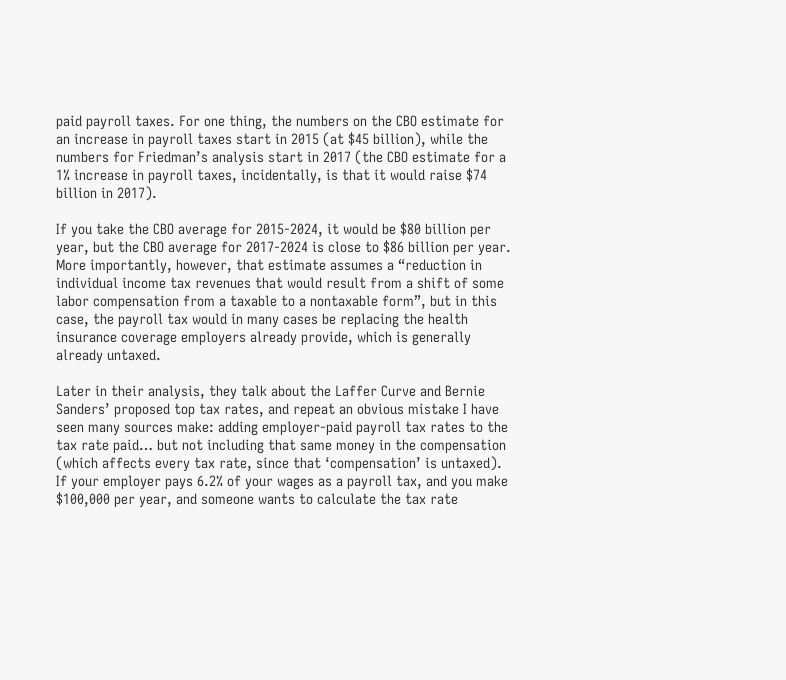paid payroll taxes. For one thing, the numbers on the CBO estimate for an increase in payroll taxes start in 2015 (at $45 billion), while the numbers for Friedman’s analysis start in 2017 (the CBO estimate for a 1% increase in payroll taxes, incidentally, is that it would raise $74 billion in 2017).

If you take the CBO average for 2015-2024, it would be $80 billion per year, but the CBO average for 2017-2024 is close to $86 billion per year. More importantly, however, that estimate assumes a “reduction in individual income tax revenues that would result from a shift of some labor compensation from a taxable to a nontaxable form”, but in this case, the payroll tax would in many cases be replacing the health insurance coverage employers already provide, which is generally already untaxed.

Later in their analysis, they talk about the Laffer Curve and Bernie Sanders’ proposed top tax rates, and repeat an obvious mistake I have seen many sources make: adding employer-paid payroll tax rates to the tax rate paid… but not including that same money in the compensation (which affects every tax rate, since that ‘compensation’ is untaxed). If your employer pays 6.2% of your wages as a payroll tax, and you make $100,000 per year, and someone wants to calculate the tax rate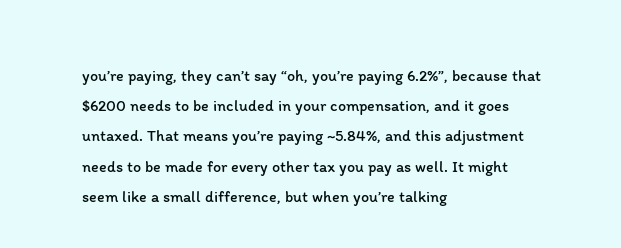you’re paying, they can’t say “oh, you’re paying 6.2%”, because that $6200 needs to be included in your compensation, and it goes untaxed. That means you’re paying ~5.84%, and this adjustment needs to be made for every other tax you pay as well. It might seem like a small difference, but when you’re talking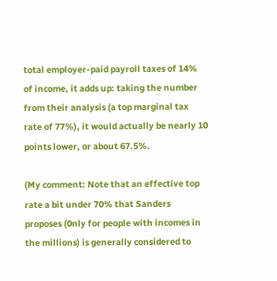total employer-paid payroll taxes of 14% of income, it adds up: taking the number from their analysis (a top marginal tax rate of 77%), it would actually be nearly 10 points lower, or about 67.5%.

(My comment: Note that an effective top rate a bit under 70% that Sanders proposes (0nly for people with incomes in the millions) is generally considered to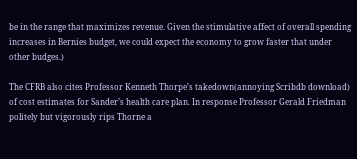be in the range that maximizes revenue. Given the stimulative affect of overall spending increases in Bernies budget, we could expect the economy to grow faster that under other budges.)

The CFRB also cites Professor Kenneth Thorpe’s takedown(annoying Scribdb download) of cost estimates for Sander’s health care plan. In response Professor Gerald Friedman politely but vigorously rips Thorne a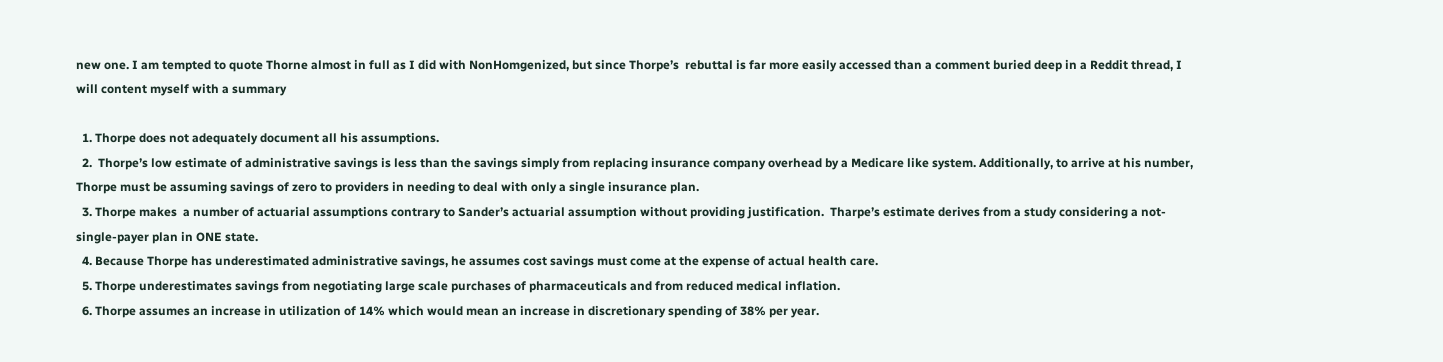new one. I am tempted to quote Thorne almost in full as I did with NonHomgenized, but since Thorpe’s  rebuttal is far more easily accessed than a comment buried deep in a Reddit thread, I will content myself with a summary

  1. Thorpe does not adequately document all his assumptions.
  2.  Thorpe’s low estimate of administrative savings is less than the savings simply from replacing insurance company overhead by a Medicare like system. Additionally, to arrive at his number, Thorpe must be assuming savings of zero to providers in needing to deal with only a single insurance plan.
  3. Thorpe makes  a number of actuarial assumptions contrary to Sander’s actuarial assumption without providing justification.  Tharpe’s estimate derives from a study considering a not-single-payer plan in ONE state.
  4. Because Thorpe has underestimated administrative savings, he assumes cost savings must come at the expense of actual health care.
  5. Thorpe underestimates savings from negotiating large scale purchases of pharmaceuticals and from reduced medical inflation.
  6. Thorpe assumes an increase in utilization of 14% which would mean an increase in discretionary spending of 38% per year.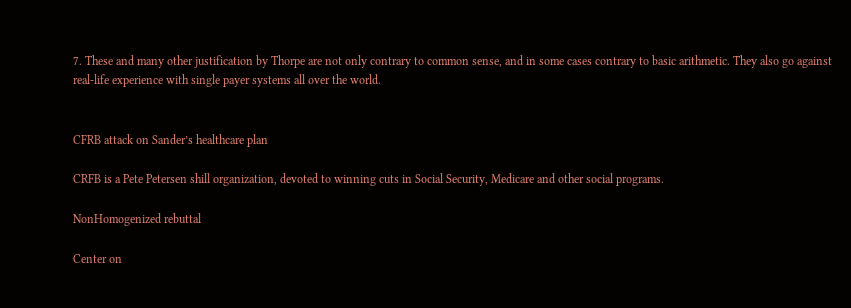7. These and many other justification by Thorpe are not only contrary to common sense, and in some cases contrary to basic arithmetic. They also go against real-life experience with single payer systems all over the world.


CFRB attack on Sander’s healthcare plan

CRFB is a Pete Petersen shill organization, devoted to winning cuts in Social Security, Medicare and other social programs.

NonHomogenized rebuttal

Center on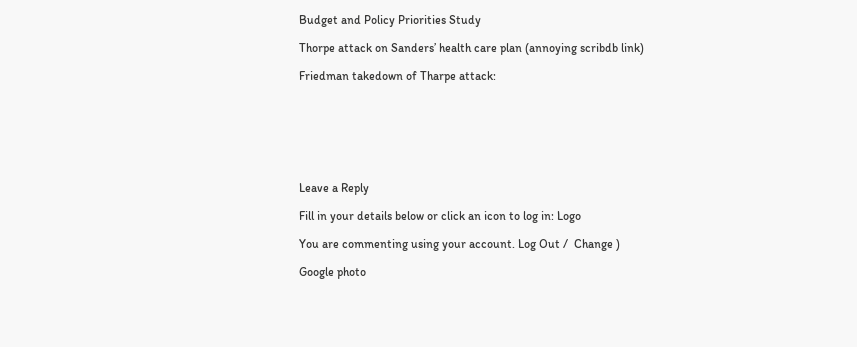Budget and Policy Priorities Study

Thorpe attack on Sanders’ health care plan (annoying scribdb link)

Friedman takedown of Tharpe attack:







Leave a Reply

Fill in your details below or click an icon to log in: Logo

You are commenting using your account. Log Out /  Change )

Google photo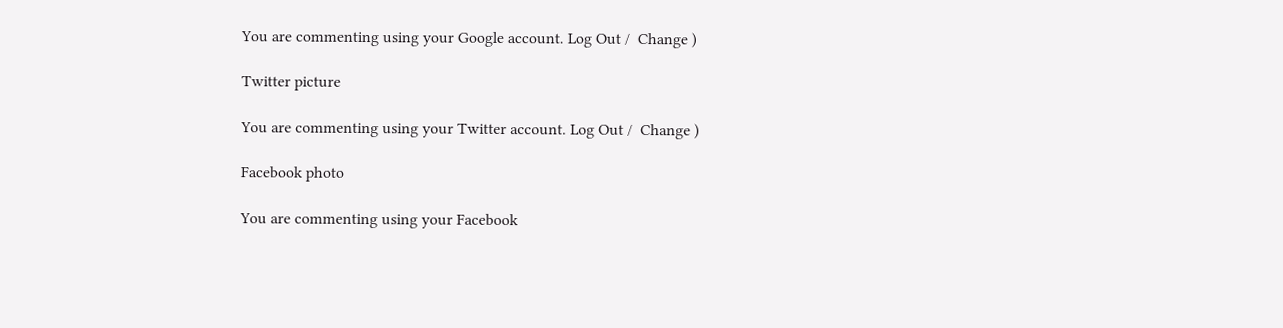You are commenting using your Google account. Log Out /  Change )

Twitter picture

You are commenting using your Twitter account. Log Out /  Change )

Facebook photo

You are commenting using your Facebook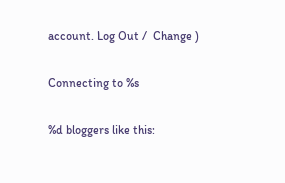account. Log Out /  Change )

Connecting to %s

%d bloggers like this: